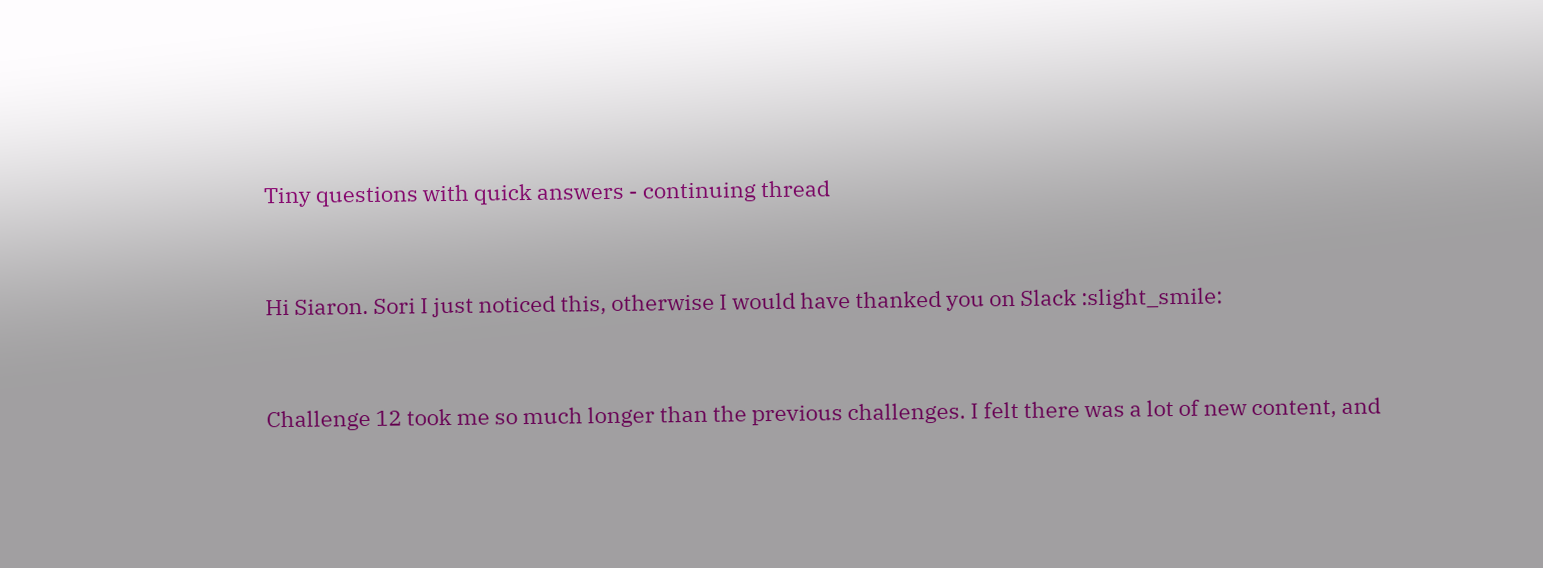Tiny questions with quick answers - continuing thread


Hi Siaron. Sori I just noticed this, otherwise I would have thanked you on Slack :slight_smile:


Challenge 12 took me so much longer than the previous challenges. I felt there was a lot of new content, and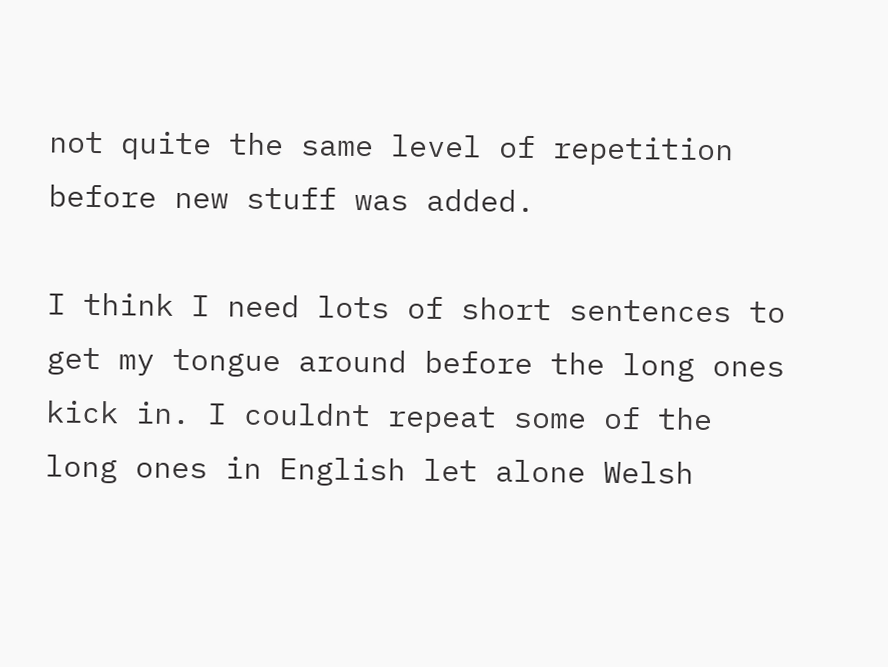not quite the same level of repetition before new stuff was added.

I think I need lots of short sentences to get my tongue around before the long ones kick in. I couldnt repeat some of the long ones in English let alone Welsh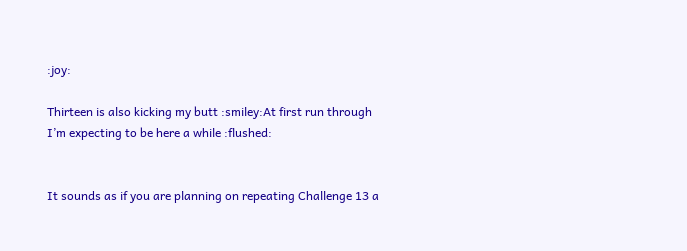:joy:

Thirteen is also kicking my butt :smiley:At first run through I’m expecting to be here a while :flushed:


It sounds as if you are planning on repeating Challenge 13 a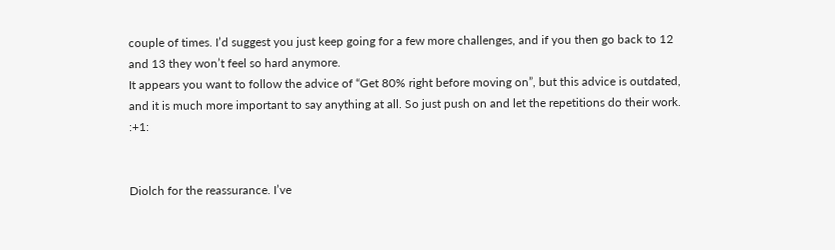couple of times. I’d suggest you just keep going for a few more challenges, and if you then go back to 12 and 13 they won’t feel so hard anymore.
It appears you want to follow the advice of “Get 80% right before moving on”, but this advice is outdated, and it is much more important to say anything at all. So just push on and let the repetitions do their work. :+1:


Diolch for the reassurance. I’ve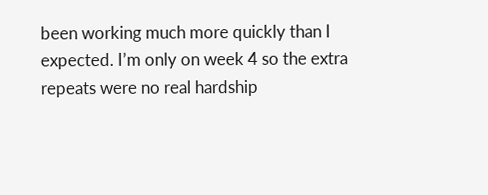been working much more quickly than I expected. I’m only on week 4 so the extra repeats were no real hardship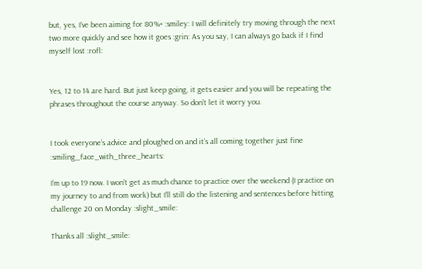but, yes, I’ve been aiming for 80%+ :smiley: I will definitely try moving through the next two more quickly and see how it goes :grin: As you say, I can always go back if I find myself lost :rofl:


Yes, 12 to 14 are hard. But just keep going, it gets easier and you will be repeating the phrases throughout the course anyway. So don’t let it worry you.


I took everyone’s advice and ploughed on and it’s all coming together just fine :smiling_face_with_three_hearts:

I’m up to 19 now. I won’t get as much chance to practice over the weekend (I practice on my journey to and from work) but I’ll still do the listening and sentences before hitting challenge 20 on Monday :slight_smile:

Thanks all :slight_smile: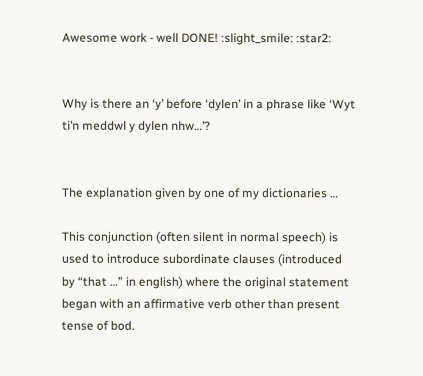Awesome work - well DONE! :slight_smile: :star2:


Why is there an ‘y’ before ‘dylen’ in a phrase like ‘Wyt ti’n meddwl y dylen nhw…’?


The explanation given by one of my dictionaries …

This conjunction (often silent in normal speech) is used to introduce subordinate clauses (introduced by “that …” in english) where the original statement began with an affirmative verb other than present tense of bod.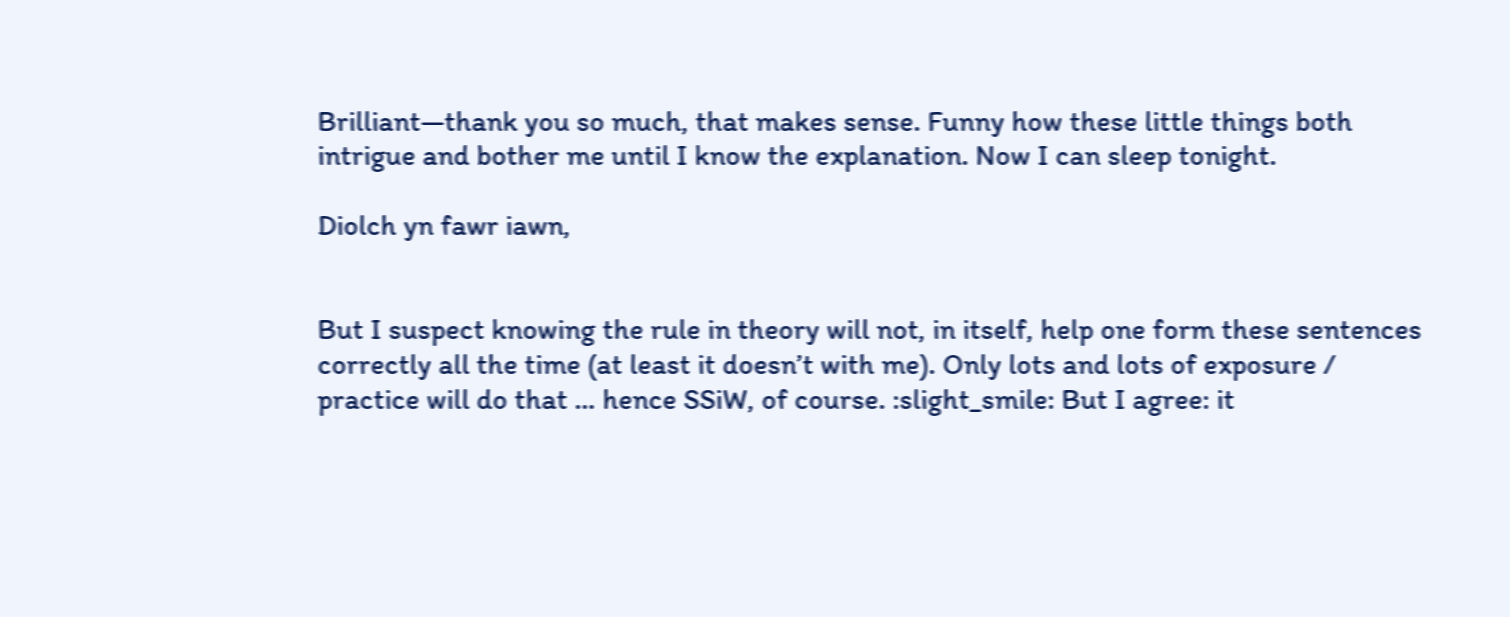Brilliant—thank you so much, that makes sense. Funny how these little things both intrigue and bother me until I know the explanation. Now I can sleep tonight.

Diolch yn fawr iawn,


But I suspect knowing the rule in theory will not, in itself, help one form these sentences correctly all the time (at least it doesn’t with me). Only lots and lots of exposure / practice will do that … hence SSiW, of course. :slight_smile: But I agree: it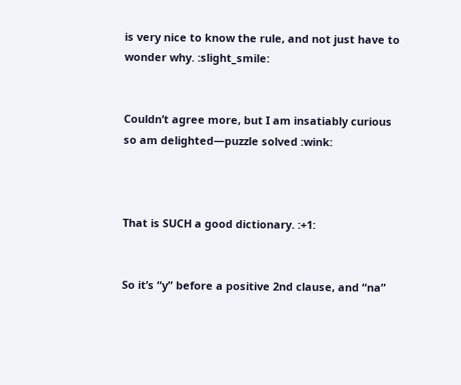is very nice to know the rule, and not just have to wonder why. :slight_smile:


Couldn’t agree more, but I am insatiably curious so am delighted—puzzle solved :wink:



That is SUCH a good dictionary. :+1:


So it’s “y” before a positive 2nd clause, and “na”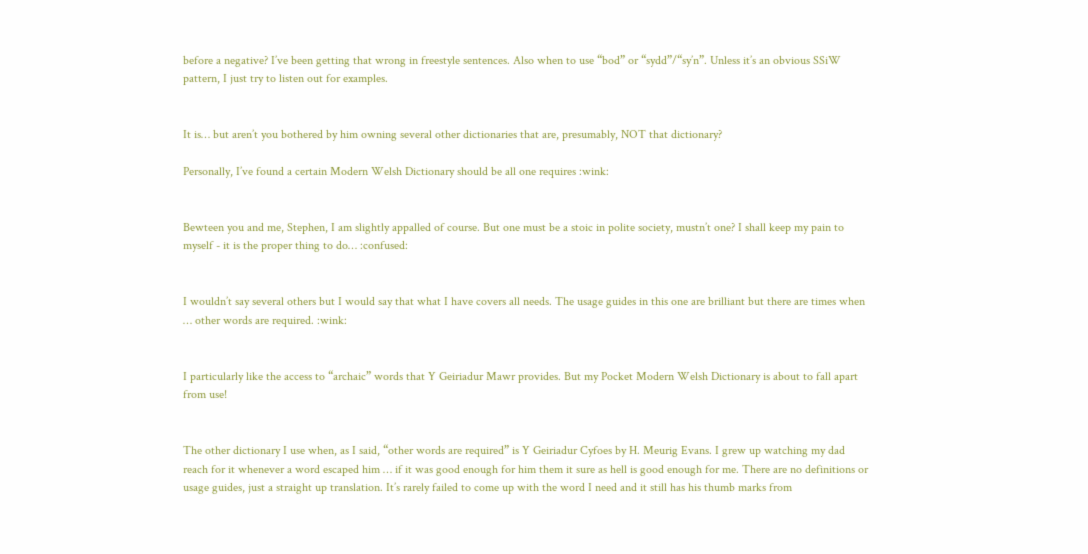before a negative? I’ve been getting that wrong in freestyle sentences. Also when to use “bod” or “sydd”/“sy’n”. Unless it’s an obvious SSiW pattern, I just try to listen out for examples.


It is… but aren’t you bothered by him owning several other dictionaries that are, presumably, NOT that dictionary?

Personally, I’ve found a certain Modern Welsh Dictionary should be all one requires :wink:


Bewteen you and me, Stephen, I am slightly appalled of course. But one must be a stoic in polite society, mustn’t one? I shall keep my pain to myself - it is the proper thing to do… :confused:


I wouldn’t say several others but I would say that what I have covers all needs. The usage guides in this one are brilliant but there are times when … other words are required. :wink:


I particularly like the access to “archaic” words that Y Geiriadur Mawr provides. But my Pocket Modern Welsh Dictionary is about to fall apart from use!


The other dictionary I use when, as I said, “other words are required” is Y Geiriadur Cyfoes by H. Meurig Evans. I grew up watching my dad reach for it whenever a word escaped him … if it was good enough for him them it sure as hell is good enough for me. There are no definitions or usage guides, just a straight up translation. It’s rarely failed to come up with the word I need and it still has his thumb marks from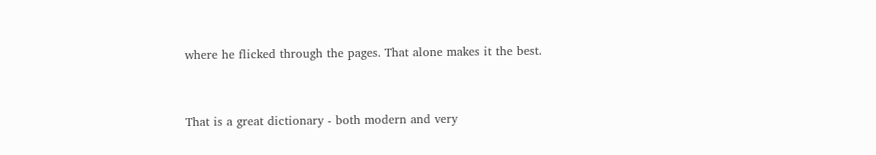where he flicked through the pages. That alone makes it the best.


That is a great dictionary - both modern and very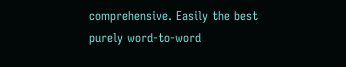comprehensive. Easily the best purely word-to-word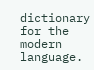dictionary for the modern language.